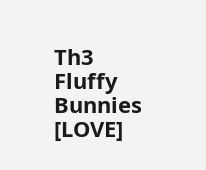Th3 Fluffy Bunnies [LOVE]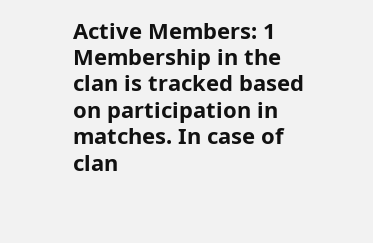Active Members: 1
Membership in the clan is tracked based on participation in matches. In case of clan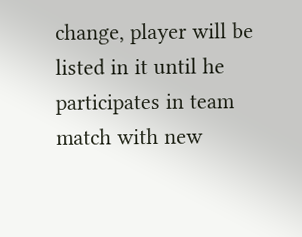change, player will be listed in it until he participates in team match with new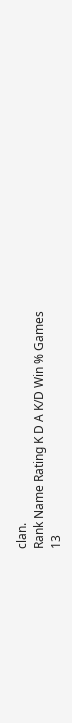clan.
Rank Name Rating K D A K/D Win % Games
13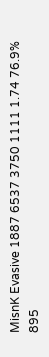MisnK Evasive 1887 6537 3750 1111 1.74 76.9% 895